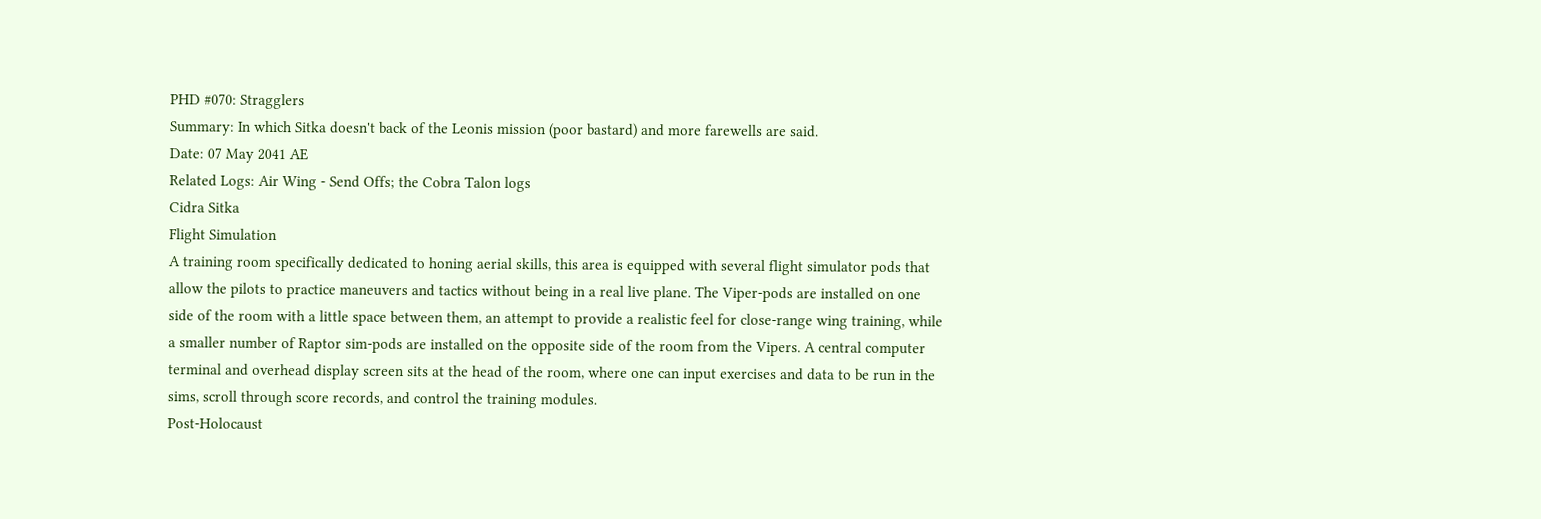PHD #070: Stragglers
Summary: In which Sitka doesn't back of the Leonis mission (poor bastard) and more farewells are said.
Date: 07 May 2041 AE
Related Logs: Air Wing - Send Offs; the Cobra Talon logs
Cidra Sitka
Flight Simulation
A training room specifically dedicated to honing aerial skills, this area is equipped with several flight simulator pods that allow the pilots to practice maneuvers and tactics without being in a real live plane. The Viper-pods are installed on one side of the room with a little space between them, an attempt to provide a realistic feel for close-range wing training, while a smaller number of Raptor sim-pods are installed on the opposite side of the room from the Vipers. A central computer terminal and overhead display screen sits at the head of the room, where one can input exercises and data to be run in the sims, scroll through score records, and control the training modules.
Post-Holocaust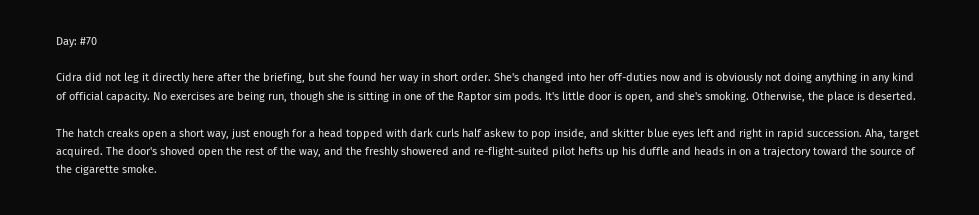Day: #70

Cidra did not leg it directly here after the briefing, but she found her way in short order. She's changed into her off-duties now and is obviously not doing anything in any kind of official capacity. No exercises are being run, though she is sitting in one of the Raptor sim pods. It's little door is open, and she's smoking. Otherwise, the place is deserted.

The hatch creaks open a short way, just enough for a head topped with dark curls half askew to pop inside, and skitter blue eyes left and right in rapid succession. Aha, target acquired. The door's shoved open the rest of the way, and the freshly showered and re-flight-suited pilot hefts up his duffle and heads in on a trajectory toward the source of the cigarette smoke.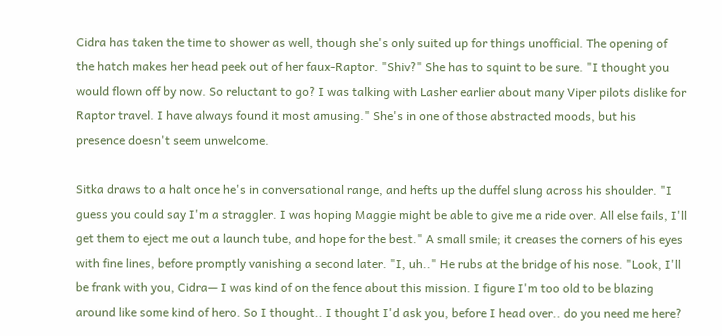Cidra has taken the time to shower as well, though she's only suited up for things unofficial. The opening of the hatch makes her head peek out of her faux-Raptor. "Shiv?" She has to squint to be sure. "I thought you would flown off by now. So reluctant to go? I was talking with Lasher earlier about many Viper pilots dislike for Raptor travel. I have always found it most amusing." She's in one of those abstracted moods, but his presence doesn't seem unwelcome.

Sitka draws to a halt once he's in conversational range, and hefts up the duffel slung across his shoulder. "I guess you could say I'm a straggler. I was hoping Maggie might be able to give me a ride over. All else fails, I'll get them to eject me out a launch tube, and hope for the best." A small smile; it creases the corners of his eyes with fine lines, before promptly vanishing a second later. "I, uh.." He rubs at the bridge of his nose. "Look, I'll be frank with you, Cidra— I was kind of on the fence about this mission. I figure I'm too old to be blazing around like some kind of hero. So I thought.. I thought I'd ask you, before I head over.. do you need me here?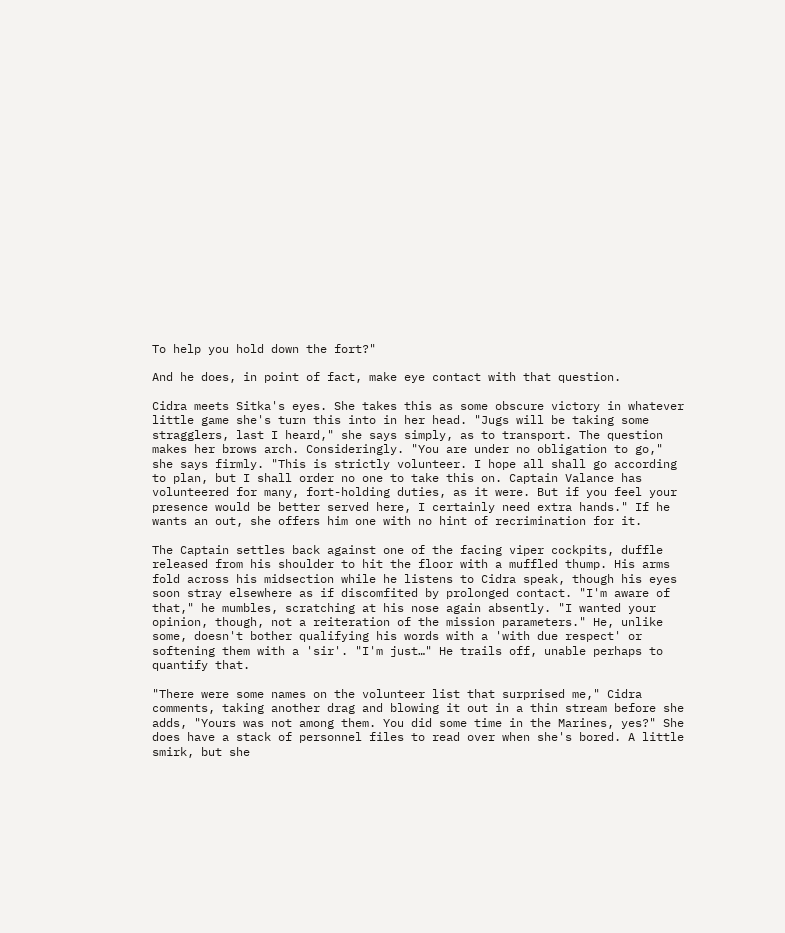To help you hold down the fort?"

And he does, in point of fact, make eye contact with that question.

Cidra meets Sitka's eyes. She takes this as some obscure victory in whatever little game she's turn this into in her head. "Jugs will be taking some stragglers, last I heard," she says simply, as to transport. The question makes her brows arch. Consideringly. "You are under no obligation to go," she says firmly. "This is strictly volunteer. I hope all shall go according to plan, but I shall order no one to take this on. Captain Valance has volunteered for many, fort-holding duties, as it were. But if you feel your presence would be better served here, I certainly need extra hands." If he wants an out, she offers him one with no hint of recrimination for it.

The Captain settles back against one of the facing viper cockpits, duffle released from his shoulder to hit the floor with a muffled thump. His arms fold across his midsection while he listens to Cidra speak, though his eyes soon stray elsewhere as if discomfited by prolonged contact. "I'm aware of that," he mumbles, scratching at his nose again absently. "I wanted your opinion, though, not a reiteration of the mission parameters." He, unlike some, doesn't bother qualifying his words with a 'with due respect' or softening them with a 'sir'. "I'm just…" He trails off, unable perhaps to quantify that.

"There were some names on the volunteer list that surprised me," Cidra comments, taking another drag and blowing it out in a thin stream before she adds, "Yours was not among them. You did some time in the Marines, yes?" She does have a stack of personnel files to read over when she's bored. A little smirk, but she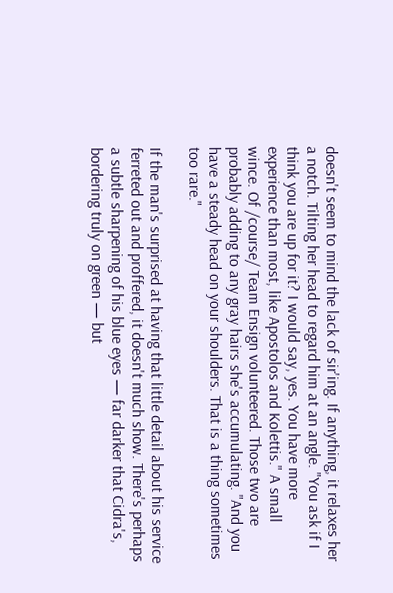doesn't seem to mind the lack of sir'ing. If anything, it relaxes her a notch. Tilting her head to regard him at an angle. "You ask if I think you are up for it? I would say, yes. You have more experience than most, like Apostolos and Kolettis." A small wince. Of /course/ Team Ensign volunteered. Those two are probably adding to any gray hairs she's accumulating. "And you have a steady head on your shoulders. That is a thing sometimes too rare."

If the man's surprised at having that little detail about his service ferreted out and proffered, it doesn't much show. There's perhaps a subtle sharpening of his blue eyes — far darker that Cidra's, bordering truly on green — but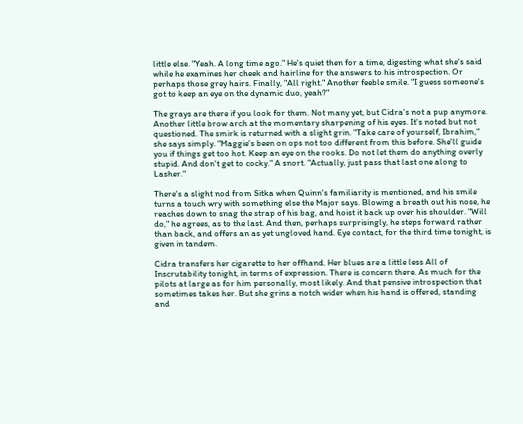little else. "Yeah. A long time ago." He's quiet then for a time, digesting what she's said while he examines her cheek and hairline for the answers to his introspection. Or perhaps those grey hairs. Finally, "All right." Another feeble smile. "I guess someone's got to keep an eye on the dynamic duo, yeah?"

The grays are there if you look for them. Not many yet, but Cidra's not a pup anymore. Another little brow arch at the momentary sharpening of his eyes. It's noted but not questioned. The smirk is returned with a slight grin. "Take care of yourself, Ibrahim," she says simply. "Maggie's been on ops not too different from this before. She'll guide you if things get too hot. Keep an eye on the rooks. Do not let them do anything overly stupid. And don't get to cocky." A snort. "Actually, just pass that last one along to Lasher."

There's a slight nod from Sitka when Quinn's familiarity is mentioned, and his smile turns a touch wry with something else the Major says. Blowing a breath out his nose, he reaches down to snag the strap of his bag, and hoist it back up over his shoulder. "Will do," he agrees, as to the last. And then, perhaps surprisingly, he steps forward rather than back, and offers an as yet ungloved hand. Eye contact, for the third time tonight, is given in tandem.

Cidra transfers her cigarette to her offhand. Her blues are a little less All of Inscrutability tonight, in terms of expression. There is concern there. As much for the pilots at large as for him personally, most likely. And that pensive introspection that sometimes takes her. But she grins a notch wider when his hand is offered, standing and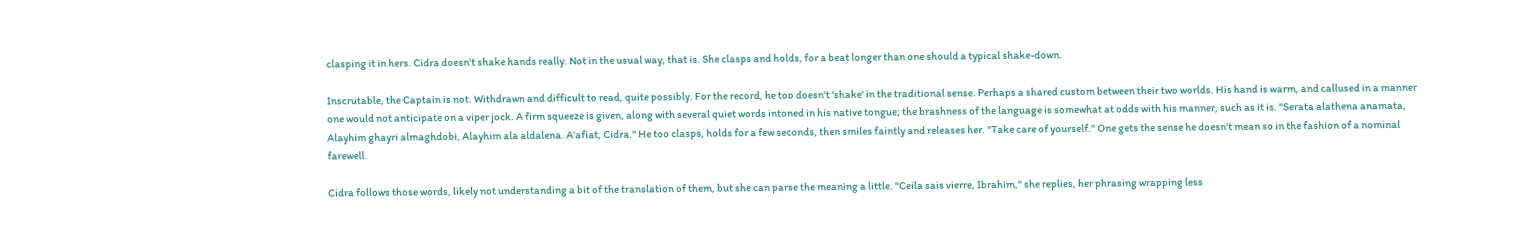clasping it in hers. Cidra doesn't shake hands really. Not in the usual way, that is. She clasps and holds, for a beat longer than one should a typical shake-down.

Inscrutable, the Captain is not. Withdrawn and difficult to read, quite possibly. For the record, he too doesn't 'shake' in the traditional sense. Perhaps a shared custom between their two worlds. His hand is warm, and callused in a manner one would not anticipate on a viper jock. A firm squeeze is given, along with several quiet words intoned in his native tongue; the brashness of the language is somewhat at odds with his manner, such as it is. "Serata alathena anamata, Alayhim ghayri almaghdobi, Alayhim ala aldalena. A'afiat, Cidra." He too clasps, holds for a few seconds, then smiles faintly and releases her. "Take care of yourself." One gets the sense he doesn't mean so in the fashion of a nominal farewell.

Cidra follows those words, likely not understanding a bit of the translation of them, but she can parse the meaning a little. "Ceila sais vierre, Ibrahim," she replies, her phrasing wrapping less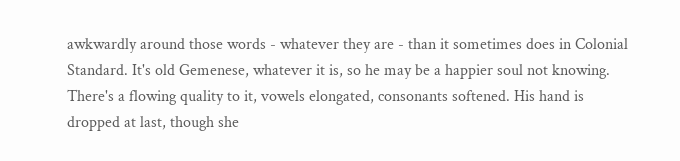awkwardly around those words - whatever they are - than it sometimes does in Colonial Standard. It's old Gemenese, whatever it is, so he may be a happier soul not knowing. There's a flowing quality to it, vowels elongated, consonants softened. His hand is dropped at last, though she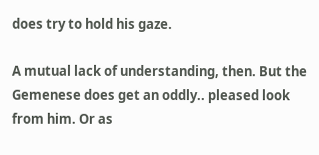does try to hold his gaze.

A mutual lack of understanding, then. But the Gemenese does get an oddly.. pleased look from him. Or as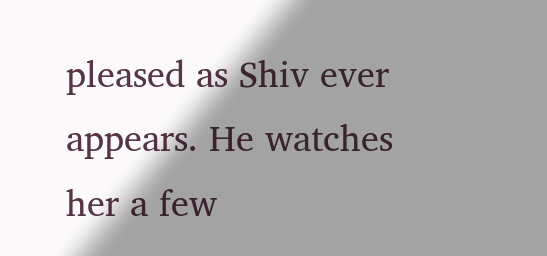pleased as Shiv ever appears. He watches her a few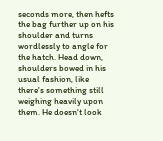seconds more, then hefts the bag further up on his shoulder and turns wordlessly to angle for the hatch. Head down, shoulders bowed in his usual fashion, like there's something still weighing heavily upon them. He doesn't look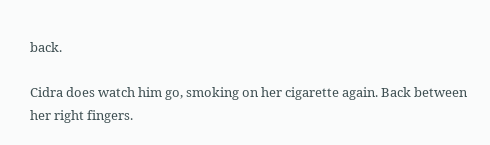back.

Cidra does watch him go, smoking on her cigarette again. Back between her right fingers.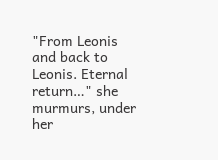"From Leonis and back to Leonis. Eternal return…" she murmurs, under her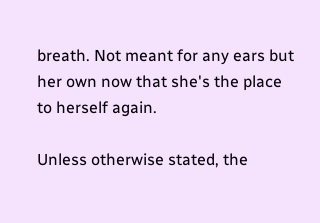breath. Not meant for any ears but her own now that she's the place to herself again.

Unless otherwise stated, the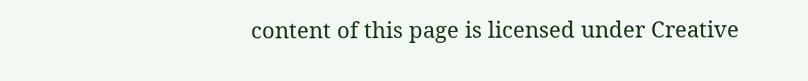content of this page is licensed under Creative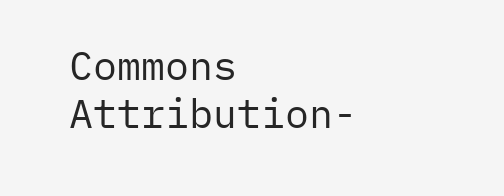Commons Attribution-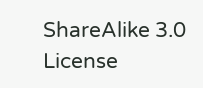ShareAlike 3.0 License